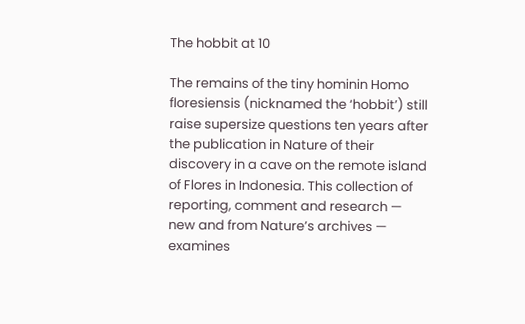The hobbit at 10

The remains of the tiny hominin Homo floresiensis (nicknamed the ‘hobbit’) still raise supersize questions ten years after the publication in Nature of their discovery in a cave on the remote island of Flores in Indonesia. This collection of reporting, comment and research — new and from Nature’s archives — examines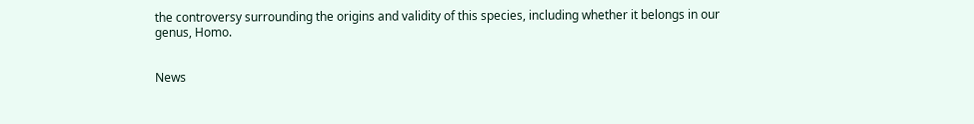the controversy surrounding the origins and validity of this species, including whether it belongs in our genus, Homo.


News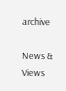archive

News & Views